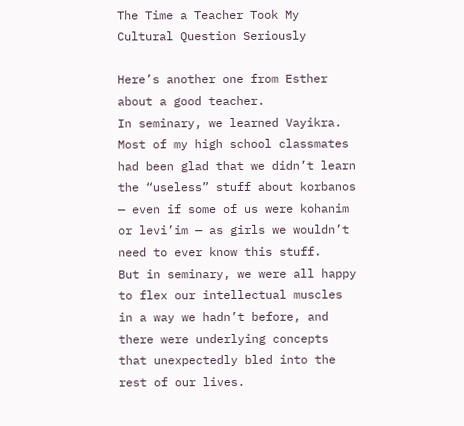The Time a Teacher Took My Cultural Question Seriously

Here’s another one from Esther about a good teacher.
In seminary, we learned Vayikra. Most of my high school classmates had been glad that we didn’t learn the “useless” stuff about korbanos — even if some of us were kohanim or levi’im — as girls we wouldn’t need to ever know this stuff.
But in seminary, we were all happy  to flex our intellectual muscles in a way we hadn’t before, and there were underlying concepts that unexpectedly bled into the rest of our lives.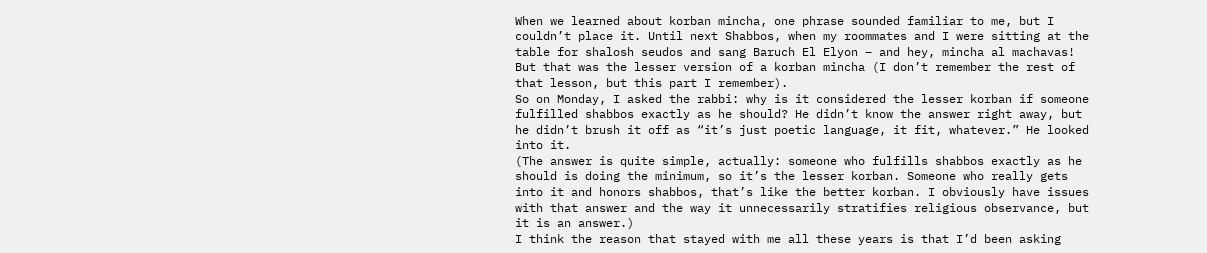When we learned about korban mincha, one phrase sounded familiar to me, but I couldn’t place it. Until next Shabbos, when my roommates and I were sitting at the table for shalosh seudos and sang Baruch El Elyon – and hey, mincha al machavas! But that was the lesser version of a korban mincha (I don’t remember the rest of that lesson, but this part I remember).
So on Monday, I asked the rabbi: why is it considered the lesser korban if someone fulfilled shabbos exactly as he should? He didn’t know the answer right away, but he didn’t brush it off as “it’s just poetic language, it fit, whatever.” He looked into it.
(The answer is quite simple, actually: someone who fulfills shabbos exactly as he should is doing the minimum, so it’s the lesser korban. Someone who really gets into it and honors shabbos, that’s like the better korban. I obviously have issues with that answer and the way it unnecessarily stratifies religious observance, but it is an answer.)
I think the reason that stayed with me all these years is that I’d been asking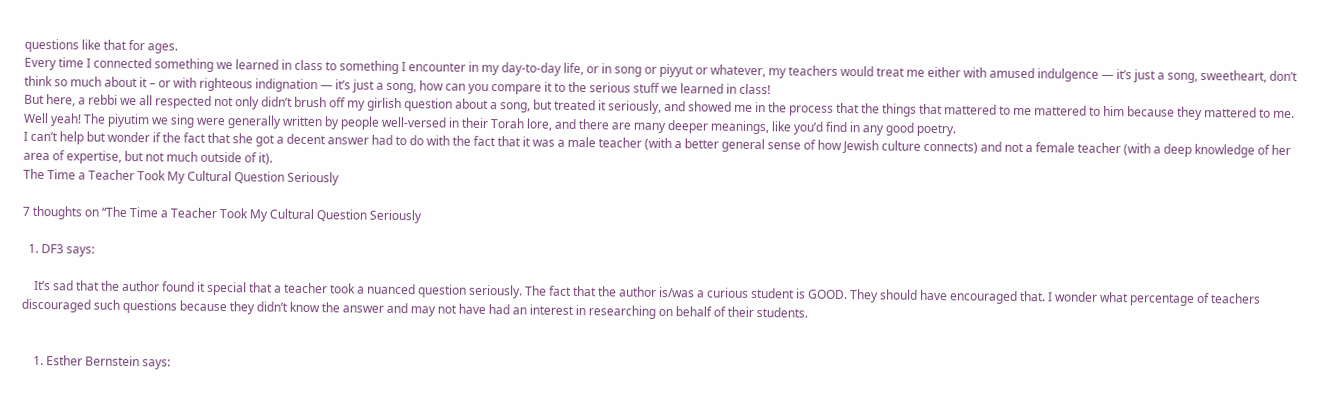questions like that for ages.
Every time I connected something we learned in class to something I encounter in my day-to-day life, or in song or piyyut or whatever, my teachers would treat me either with amused indulgence — it’s just a song, sweetheart, don’t think so much about it – or with righteous indignation — it’s just a song, how can you compare it to the serious stuff we learned in class!
But here, a rebbi we all respected not only didn’t brush off my girlish question about a song, but treated it seriously, and showed me in the process that the things that mattered to me mattered to him because they mattered to me.
Well yeah! The piyutim we sing were generally written by people well-versed in their Torah lore, and there are many deeper meanings, like you’d find in any good poetry.
I can’t help but wonder if the fact that she got a decent answer had to do with the fact that it was a male teacher (with a better general sense of how Jewish culture connects) and not a female teacher (with a deep knowledge of her area of expertise, but not much outside of it).
The Time a Teacher Took My Cultural Question Seriously

7 thoughts on “The Time a Teacher Took My Cultural Question Seriously

  1. DF3 says:

    It’s sad that the author found it special that a teacher took a nuanced question seriously. The fact that the author is/was a curious student is GOOD. They should have encouraged that. I wonder what percentage of teachers discouraged such questions because they didn’t know the answer and may not have had an interest in researching on behalf of their students.


    1. Esther Bernstein says: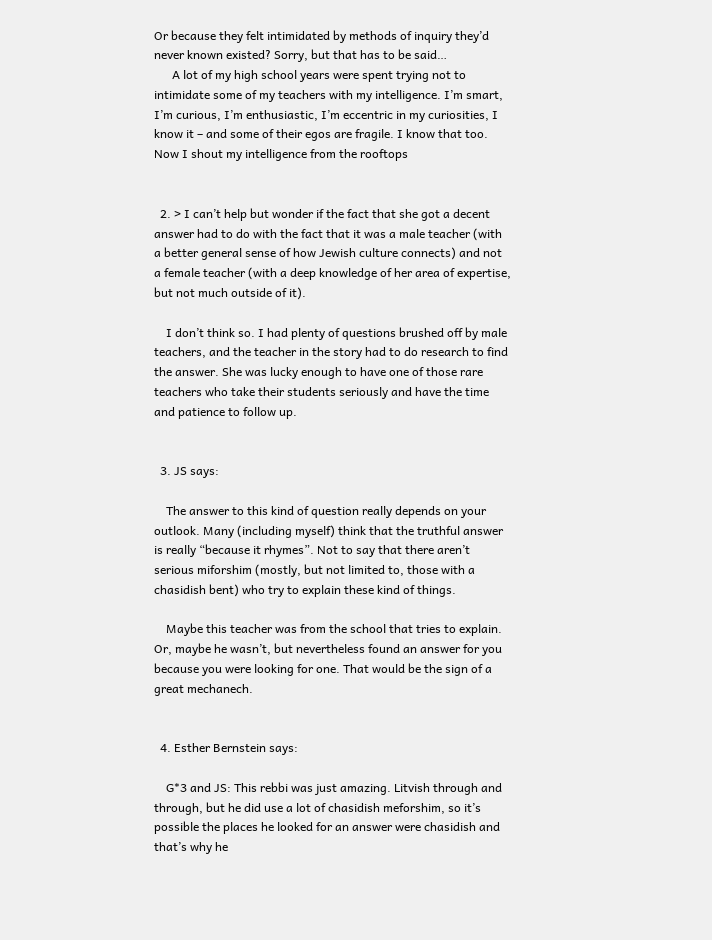Or because they felt intimidated by methods of inquiry they’d never known existed? Sorry, but that has to be said…
      A lot of my high school years were spent trying not to intimidate some of my teachers with my intelligence. I’m smart, I’m curious, I’m enthusiastic, I’m eccentric in my curiosities, I know it – and some of their egos are fragile. I know that too. Now I shout my intelligence from the rooftops


  2. > I can’t help but wonder if the fact that she got a decent answer had to do with the fact that it was a male teacher (with a better general sense of how Jewish culture connects) and not a female teacher (with a deep knowledge of her area of expertise, but not much outside of it).

    I don’t think so. I had plenty of questions brushed off by male teachers, and the teacher in the story had to do research to find the answer. She was lucky enough to have one of those rare teachers who take their students seriously and have the time and patience to follow up.


  3. JS says:

    The answer to this kind of question really depends on your outlook. Many (including myself) think that the truthful answer is really “because it rhymes”. Not to say that there aren’t serious miforshim (mostly, but not limited to, those with a chasidish bent) who try to explain these kind of things.

    Maybe this teacher was from the school that tries to explain. Or, maybe he wasn’t, but nevertheless found an answer for you because you were looking for one. That would be the sign of a great mechanech.


  4. Esther Bernstein says:

    G*3 and JS: This rebbi was just amazing. Litvish through and through, but he did use a lot of chasidish meforshim, so it’s possible the places he looked for an answer were chasidish and that’s why he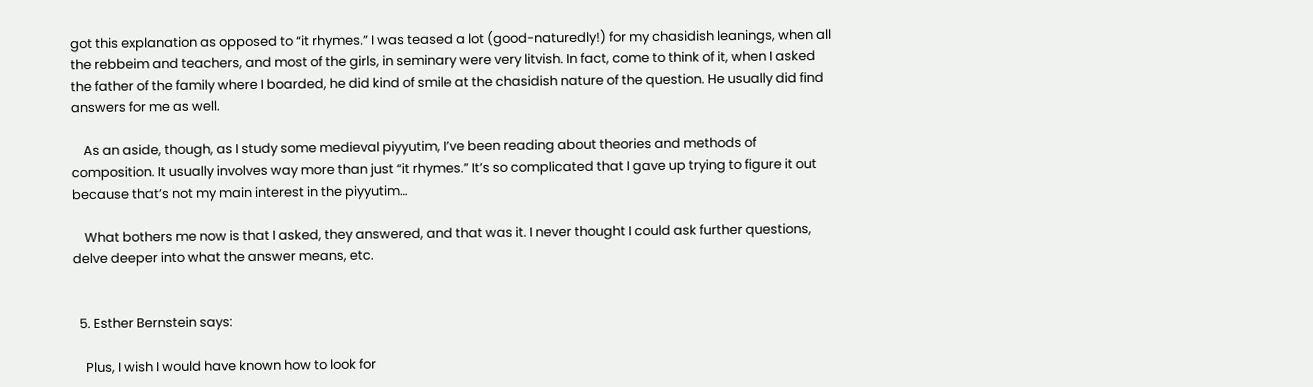got this explanation as opposed to “it rhymes.” I was teased a lot (good-naturedly!) for my chasidish leanings, when all the rebbeim and teachers, and most of the girls, in seminary were very litvish. In fact, come to think of it, when I asked the father of the family where I boarded, he did kind of smile at the chasidish nature of the question. He usually did find answers for me as well.

    As an aside, though, as I study some medieval piyyutim, I’ve been reading about theories and methods of composition. It usually involves way more than just “it rhymes.” It’s so complicated that I gave up trying to figure it out because that’s not my main interest in the piyyutim…

    What bothers me now is that I asked, they answered, and that was it. I never thought I could ask further questions, delve deeper into what the answer means, etc.


  5. Esther Bernstein says:

    Plus, I wish I would have known how to look for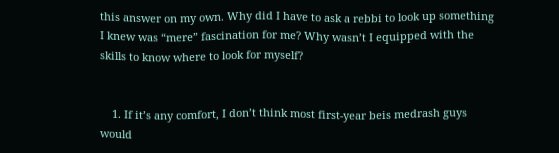this answer on my own. Why did I have to ask a rebbi to look up something I knew was “mere” fascination for me? Why wasn’t I equipped with the skills to know where to look for myself?


    1. If it’s any comfort, I don’t think most first-year beis medrash guys would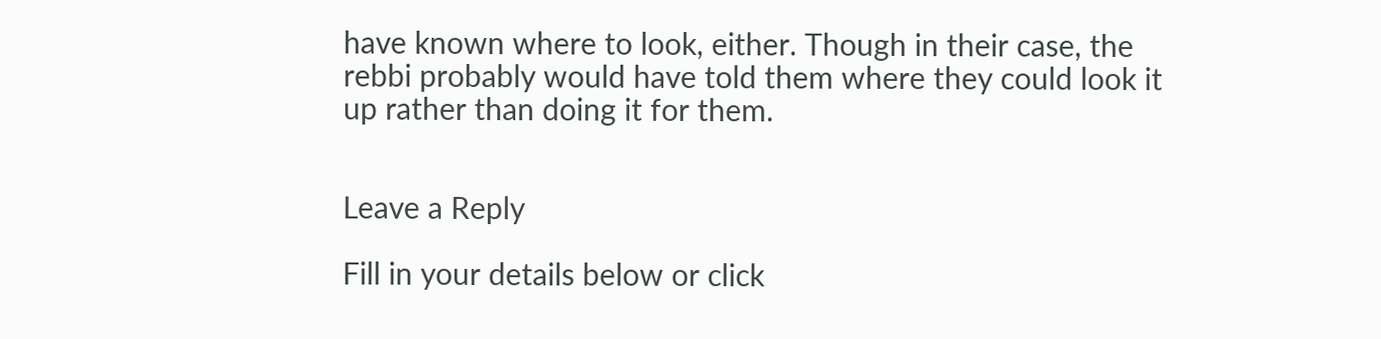have known where to look, either. Though in their case, the rebbi probably would have told them where they could look it up rather than doing it for them.


Leave a Reply

Fill in your details below or click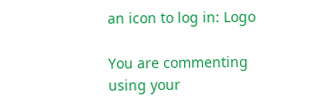an icon to log in: Logo

You are commenting using your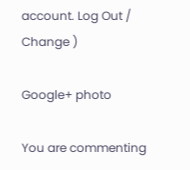account. Log Out /  Change )

Google+ photo

You are commenting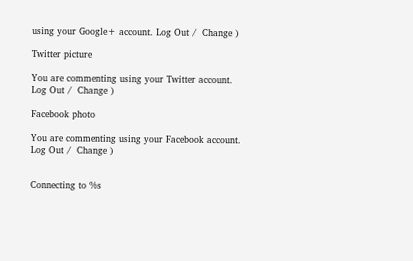using your Google+ account. Log Out /  Change )

Twitter picture

You are commenting using your Twitter account. Log Out /  Change )

Facebook photo

You are commenting using your Facebook account. Log Out /  Change )


Connecting to %s